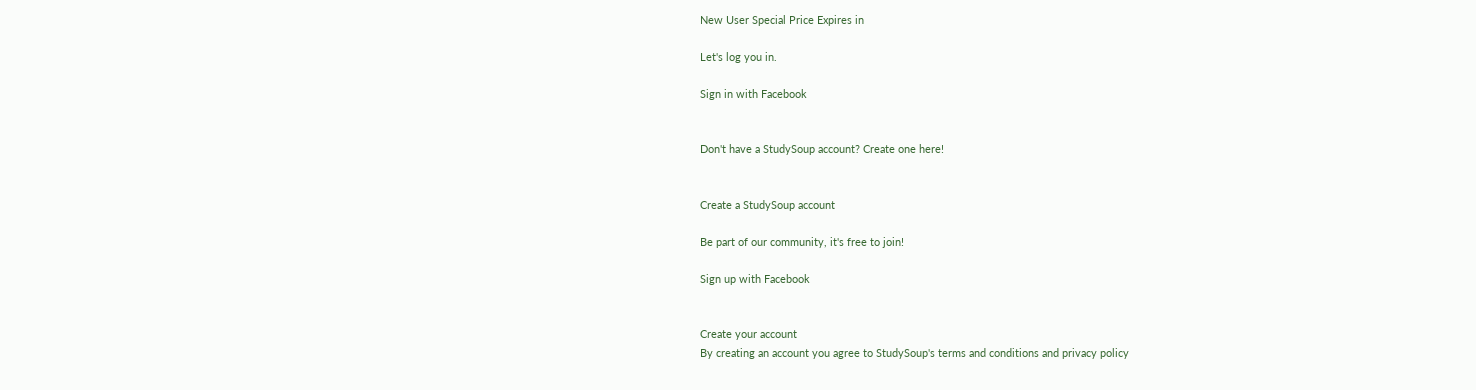New User Special Price Expires in

Let's log you in.

Sign in with Facebook


Don't have a StudySoup account? Create one here!


Create a StudySoup account

Be part of our community, it's free to join!

Sign up with Facebook


Create your account
By creating an account you agree to StudySoup's terms and conditions and privacy policy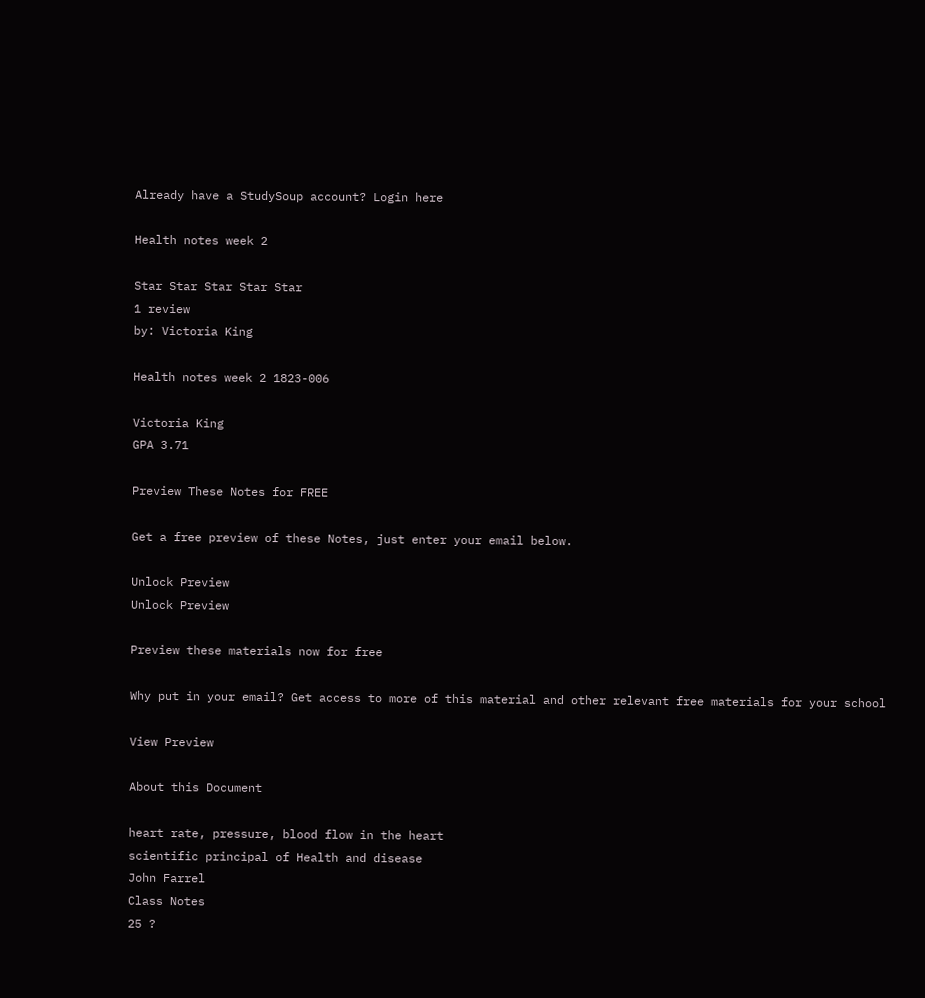Already have a StudySoup account? Login here

Health notes week 2

Star Star Star Star Star
1 review
by: Victoria King

Health notes week 2 1823-006

Victoria King
GPA 3.71

Preview These Notes for FREE

Get a free preview of these Notes, just enter your email below.

Unlock Preview
Unlock Preview

Preview these materials now for free

Why put in your email? Get access to more of this material and other relevant free materials for your school

View Preview

About this Document

heart rate, pressure, blood flow in the heart
scientific principal of Health and disease
John Farrel
Class Notes
25 ?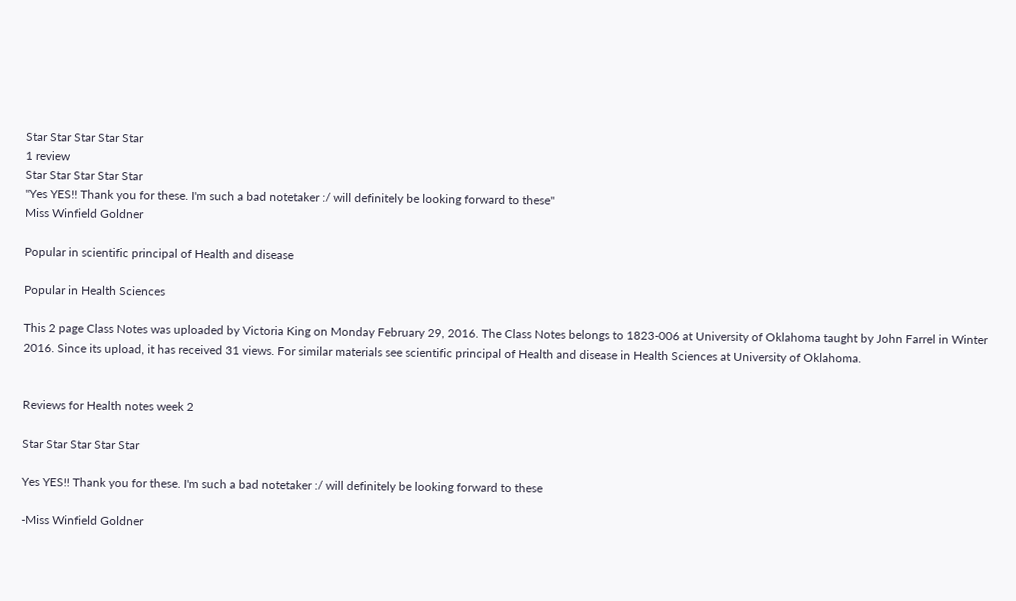Star Star Star Star Star
1 review
Star Star Star Star Star
"Yes YES!! Thank you for these. I'm such a bad notetaker :/ will definitely be looking forward to these"
Miss Winfield Goldner

Popular in scientific principal of Health and disease

Popular in Health Sciences

This 2 page Class Notes was uploaded by Victoria King on Monday February 29, 2016. The Class Notes belongs to 1823-006 at University of Oklahoma taught by John Farrel in Winter 2016. Since its upload, it has received 31 views. For similar materials see scientific principal of Health and disease in Health Sciences at University of Oklahoma.


Reviews for Health notes week 2

Star Star Star Star Star

Yes YES!! Thank you for these. I'm such a bad notetaker :/ will definitely be looking forward to these

-Miss Winfield Goldner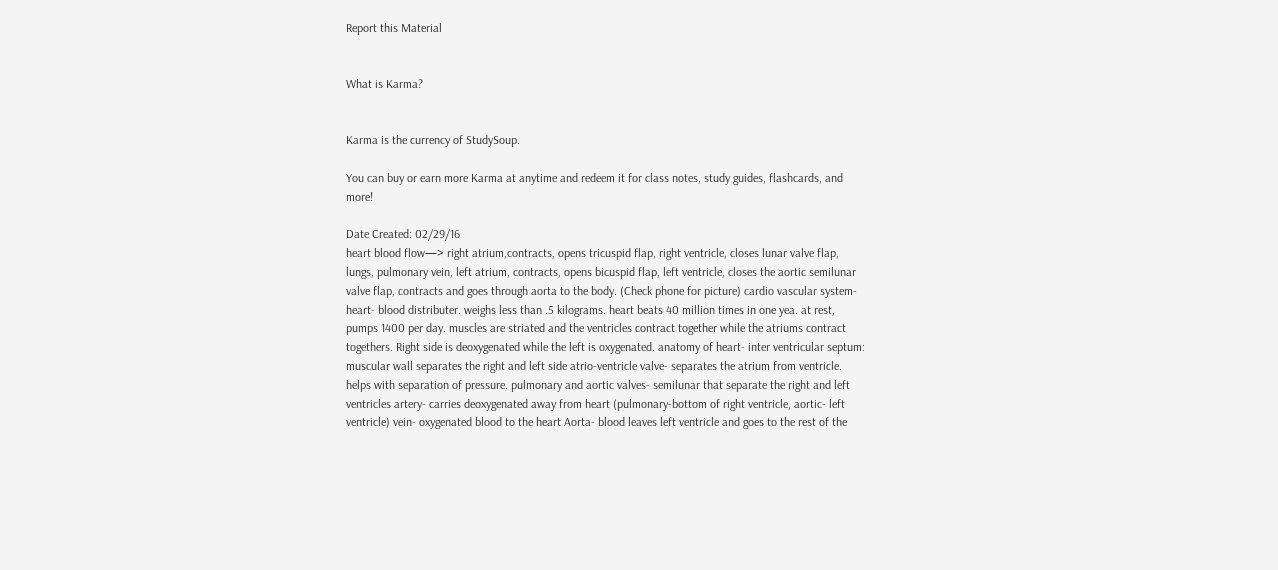Report this Material


What is Karma?


Karma is the currency of StudySoup.

You can buy or earn more Karma at anytime and redeem it for class notes, study guides, flashcards, and more!

Date Created: 02/29/16
heart blood flow—> right atrium,contracts, opens tricuspid flap, right ventricle, closes lunar valve flap, lungs, pulmonary vein, left atrium, contracts, opens bicuspid flap, left ventricle, closes the aortic semilunar valve flap, contracts and goes through aorta to the body. (Check phone for picture) cardio vascular system- heart- blood distributer. weighs less than .5 kilograms. heart beats 40 million times in one yea. at rest, pumps 1400 per day. muscles are striated and the ventricles contract together while the atriums contract togethers. Right side is deoxygenated while the left is oxygenated. anatomy of heart- inter ventricular septum: muscular wall separates the right and left side atrio-ventricle valve- separates the atrium from ventricle. helps with separation of pressure. pulmonary and aortic valves- semilunar that separate the right and left ventricles artery- carries deoxygenated away from heart (pulmonary-bottom of right ventricle, aortic- left ventricle) vein- oxygenated blood to the heart Aorta- blood leaves left ventricle and goes to the rest of the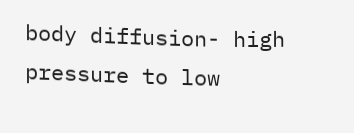body diffusion- high pressure to low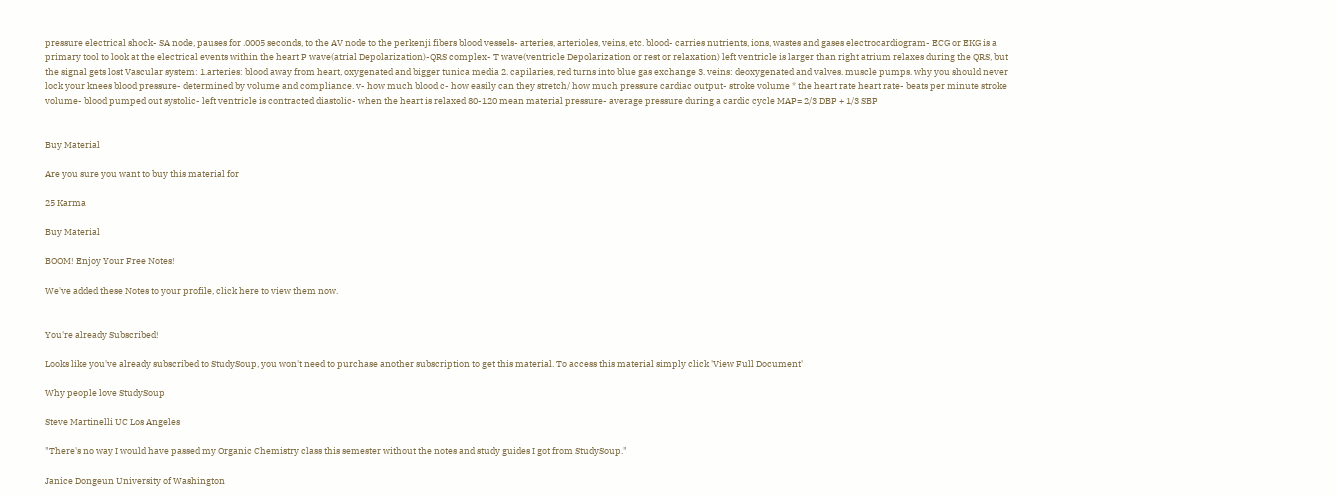pressure electrical shock- SA node, pauses for .0005 seconds, to the AV node to the perkenji fibers blood vessels- arteries, arterioles, veins, etc. blood- carries nutrients, ions, wastes and gases electrocardiogram- ECG or EKG is a primary tool to look at the electrical events within the heart P wave(atrial Depolarization)-QRS complex- T wave(ventricle Depolarization or rest or relaxation) left ventricle is larger than right atrium relaxes during the QRS, but the signal gets lost Vascular system: 1.arteries: blood away from heart, oxygenated and bigger tunica media 2. capilaries, red turns into blue gas exchange 3. veins: deoxygenated and valves. muscle pumps. why you should never lock your knees blood pressure- determined by volume and compliance. v- how much blood c- how easily can they stretch/ how much pressure cardiac output- stroke volume * the heart rate heart rate- beats per minute stroke volume- blood pumped out systolic- left ventricle is contracted diastolic- when the heart is relaxed 80-120 mean material pressure- average pressure during a cardic cycle MAP= 2/3 DBP + 1/3 SBP


Buy Material

Are you sure you want to buy this material for

25 Karma

Buy Material

BOOM! Enjoy Your Free Notes!

We've added these Notes to your profile, click here to view them now.


You're already Subscribed!

Looks like you've already subscribed to StudySoup, you won't need to purchase another subscription to get this material. To access this material simply click 'View Full Document'

Why people love StudySoup

Steve Martinelli UC Los Angeles

"There's no way I would have passed my Organic Chemistry class this semester without the notes and study guides I got from StudySoup."

Janice Dongeun University of Washington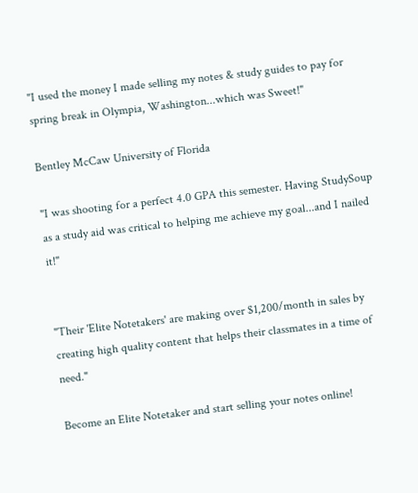"I used the money I made selling my notes & study guides to pay for spring break in Olympia, Washington...which was Sweet!"

Bentley McCaw University of Florida

"I was shooting for a perfect 4.0 GPA this semester. Having StudySoup as a study aid was critical to helping me achieve my goal...and I nailed it!"


"Their 'Elite Notetakers' are making over $1,200/month in sales by creating high quality content that helps their classmates in a time of need."

Become an Elite Notetaker and start selling your notes online!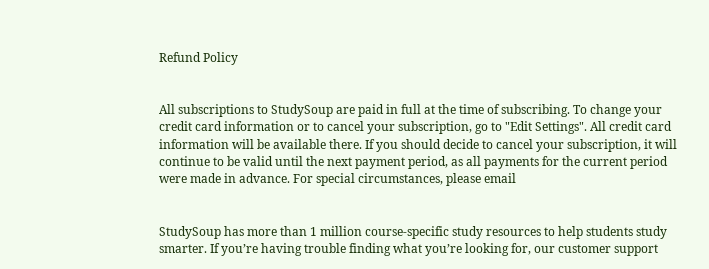Refund Policy


All subscriptions to StudySoup are paid in full at the time of subscribing. To change your credit card information or to cancel your subscription, go to "Edit Settings". All credit card information will be available there. If you should decide to cancel your subscription, it will continue to be valid until the next payment period, as all payments for the current period were made in advance. For special circumstances, please email


StudySoup has more than 1 million course-specific study resources to help students study smarter. If you’re having trouble finding what you’re looking for, our customer support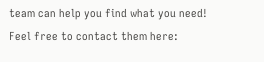team can help you find what you need! Feel free to contact them here: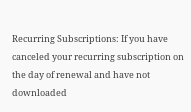Recurring Subscriptions: If you have canceled your recurring subscription on the day of renewal and have not downloaded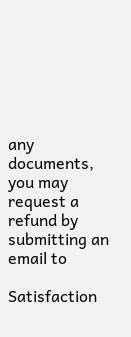any documents, you may request a refund by submitting an email to

Satisfaction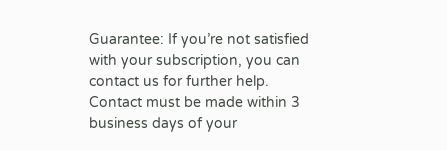Guarantee: If you’re not satisfied with your subscription, you can contact us for further help. Contact must be made within 3 business days of your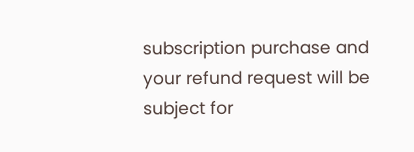subscription purchase and your refund request will be subject for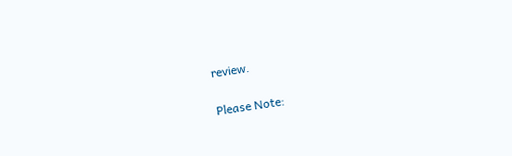review.

Please Note: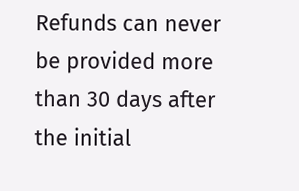Refunds can never be provided more than 30 days after the initial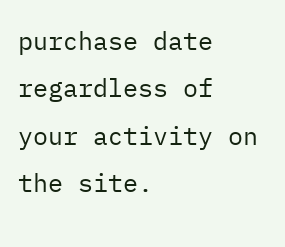purchase date regardless of your activity on the site.